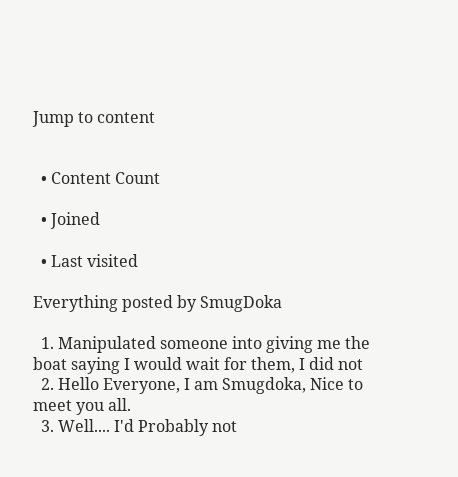Jump to content


  • Content Count

  • Joined

  • Last visited

Everything posted by SmugDoka

  1. Manipulated someone into giving me the boat saying I would wait for them, I did not
  2. Hello Everyone, I am Smugdoka, Nice to meet you all.
  3. Well.... I'd Probably not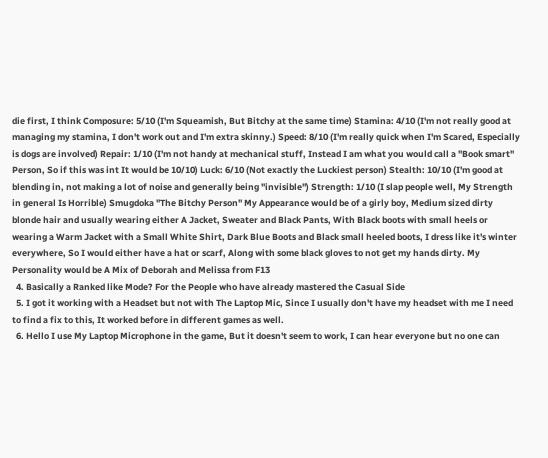die first, I think Composure: 5/10 (I'm Squeamish, But Bitchy at the same time) Stamina: 4/10 (I'm not really good at managing my stamina, I don't work out and I'm extra skinny.) Speed: 8/10 (I'm really quick when I'm Scared, Especially is dogs are involved) Repair: 1/10 (I'm not handy at mechanical stuff, Instead I am what you would call a "Book smart" Person, So if this was int It would be 10/10) Luck: 6/10 (Not exactly the Luckiest person) Stealth: 10/10 (I'm good at blending in, not making a lot of noise and generally being "invisible") Strength: 1/10 (I slap people well, My Strength in general Is Horrible) Smugdoka "The Bitchy Person" My Appearance would be of a girly boy, Medium sized dirty blonde hair and usually wearing either A Jacket, Sweater and Black Pants, With Black boots with small heels or wearing a Warm Jacket with a Small White Shirt, Dark Blue Boots and Black small heeled boots, I dress like it's winter everywhere, So I would either have a hat or scarf, Along with some black gloves to not get my hands dirty. My Personality would be A Mix of Deborah and Melissa from F13
  4. Basically a Ranked like Mode? For the People who have already mastered the Casual Side
  5. I got it working with a Headset but not with The Laptop Mic, Since I usually don't have my headset with me I need to find a fix to this, It worked before in different games as well.
  6. Hello I use My Laptop Microphone in the game, But it doesn't seem to work, I can hear everyone but no one can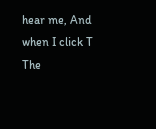hear me, And when I click T The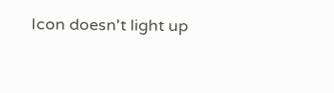Icon doesn't light up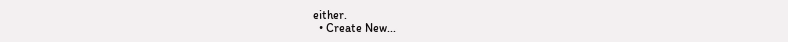either.
  • Create New...